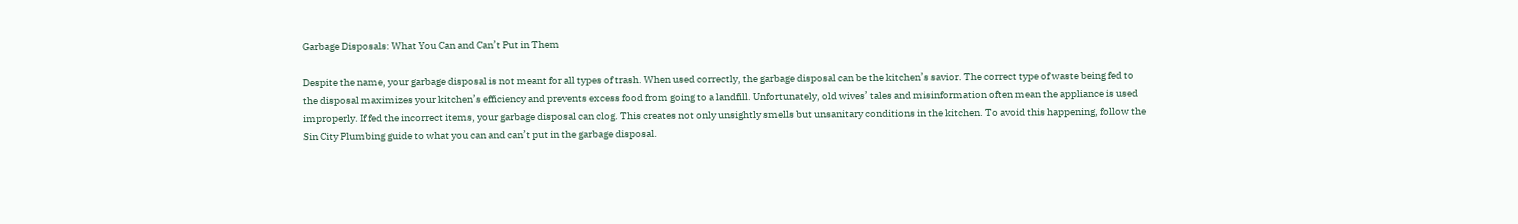Garbage Disposals: What You Can and Can’t Put in Them

Despite the name, your garbage disposal is not meant for all types of trash. When used correctly, the garbage disposal can be the kitchen’s savior. The correct type of waste being fed to the disposal maximizes your kitchen’s efficiency and prevents excess food from going to a landfill. Unfortunately, old wives’ tales and misinformation often mean the appliance is used improperly. If fed the incorrect items, your garbage disposal can clog. This creates not only unsightly smells but unsanitary conditions in the kitchen. To avoid this happening, follow the Sin City Plumbing guide to what you can and can’t put in the garbage disposal.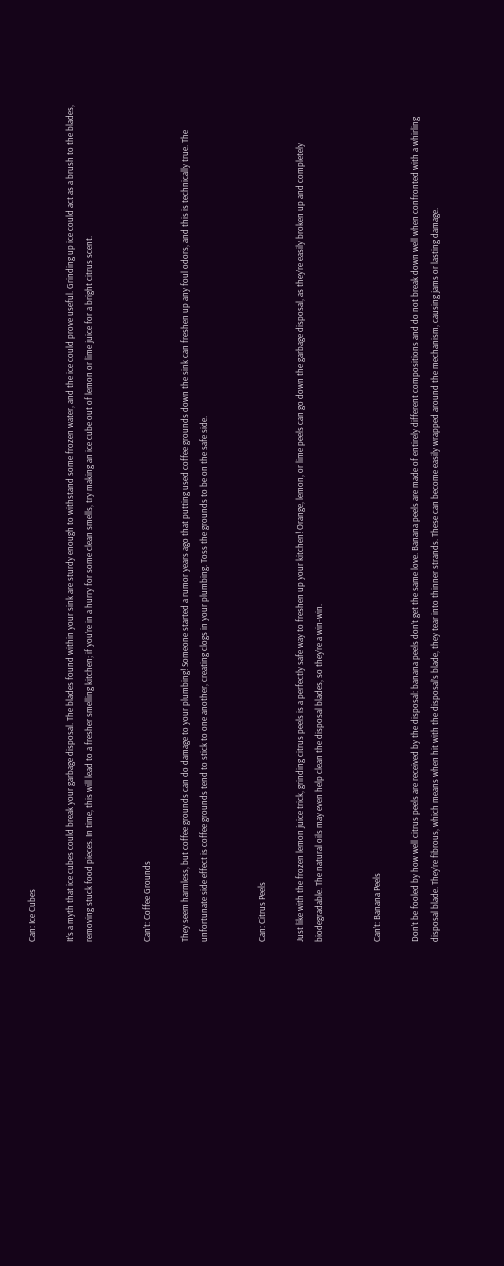Can: Ice Cubes

It’s a myth that ice cubes could break your garbage disposal. The blades found within your sink are sturdy enough to withstand some frozen water, and the ice could prove useful. Grinding up ice could act as a brush to the blades, removing stuck food pieces. In time, this will lead to a fresher smelling kitchen; if you’re in a hurry for some clean smells, try making an ice cube out of lemon or lime juice for a bright citrus scent.


Can’t: Coffee Grounds

They seem harmless, but coffee grounds can do damage to your plumbing! Someone started a rumor years ago that putting used coffee grounds down the sink can freshen up any foul odors, and this is technically true. The unfortunate side effect is coffee grounds tend to stick to one another, creating clogs in your plumbing. Toss the grounds to be on the safe side.


Can: Citrus Peels

Just like with the frozen lemon juice trick, grinding citrus peels is a perfectly safe way to freshen up your kitchen! Orange, lemon, or lime peels can go down the garbage disposal, as they’re easily broken up and completely biodegradable. The natural oils may even help clean the disposal blades, so they’re a win-win.


Can’t: Banana Peels

Don’t be fooled by how well citrus peels are received by the disposal: banana peels don’t get the same love. Banana peels are made of entirely different compositions and do not break down well when confronted with a whirling disposal blade. They’re fibrous, which means when hit with the disposal’s blade, they tear into thinner strands. These can become easily wrapped around the mechanism, causing jams or lasting damage.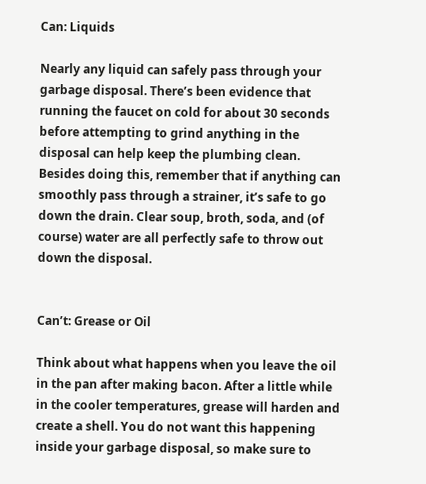Can: Liquids

Nearly any liquid can safely pass through your garbage disposal. There’s been evidence that running the faucet on cold for about 30 seconds before attempting to grind anything in the disposal can help keep the plumbing clean. Besides doing this, remember that if anything can smoothly pass through a strainer, it’s safe to go down the drain. Clear soup, broth, soda, and (of course) water are all perfectly safe to throw out down the disposal.


Can’t: Grease or Oil

Think about what happens when you leave the oil in the pan after making bacon. After a little while in the cooler temperatures, grease will harden and create a shell. You do not want this happening inside your garbage disposal, so make sure to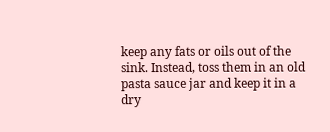keep any fats or oils out of the sink. Instead, toss them in an old pasta sauce jar and keep it in a dry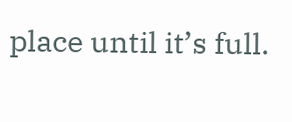place until it’s full.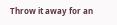Throw it away for an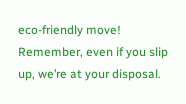eco-friendly move! Remember, even if you slip up, we’re at your disposal.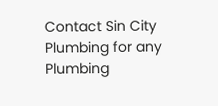Contact Sin City Plumbing for any Plumbing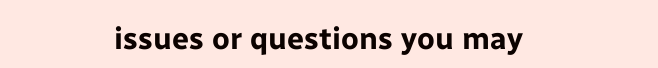issues or questions you may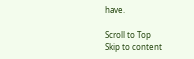have.

Scroll to Top
Skip to content